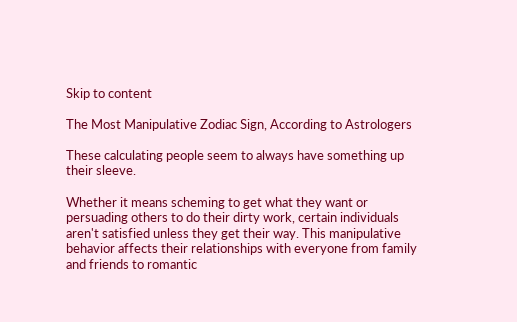Skip to content

The Most Manipulative Zodiac Sign, According to Astrologers

These calculating people seem to always have something up their sleeve.

Whether it means scheming to get what they want or persuading others to do their dirty work, certain individuals aren't satisfied unless they get their way. This manipulative behavior affects their relationships with everyone from family and friends to romantic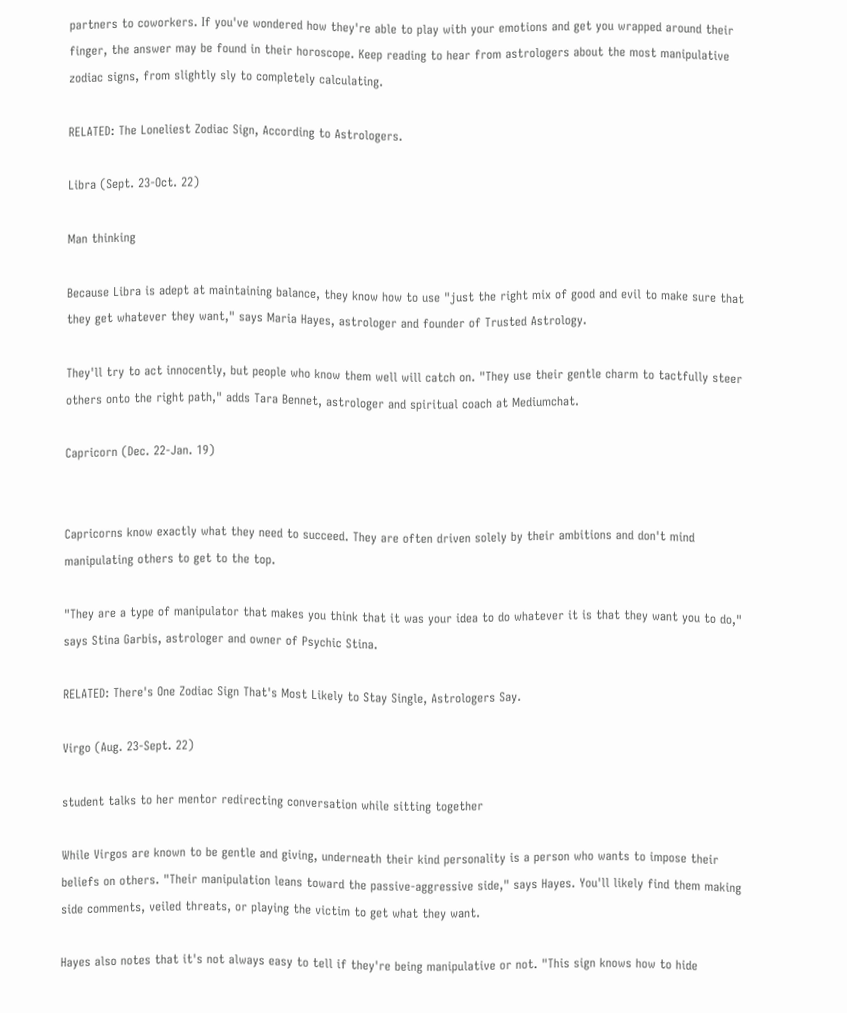partners to coworkers. If you've wondered how they're able to play with your emotions and get you wrapped around their finger, the answer may be found in their horoscope. Keep reading to hear from astrologers about the most manipulative zodiac signs, from slightly sly to completely calculating.

RELATED: The Loneliest Zodiac Sign, According to Astrologers.

Libra (Sept. 23-Oct. 22)

Man thinking

Because Libra is adept at maintaining balance, they know how to use "just the right mix of good and evil to make sure that they get whatever they want," says Maria Hayes, astrologer and founder of Trusted Astrology.

They'll try to act innocently, but people who know them well will catch on. "They use their gentle charm to tactfully steer others onto the right path," adds Tara Bennet, astrologer and spiritual coach at Mediumchat.

Capricorn (Dec. 22-Jan. 19)


Capricorns know exactly what they need to succeed. They are often driven solely by their ambitions and don't mind manipulating others to get to the top.

"They are a type of manipulator that makes you think that it was your idea to do whatever it is that they want you to do," says Stina Garbis, astrologer and owner of Psychic Stina.

RELATED: There's One Zodiac Sign That's Most Likely to Stay Single, Astrologers Say.

Virgo (Aug. 23-Sept. 22)

student talks to her mentor redirecting conversation while sitting together

While Virgos are known to be gentle and giving, underneath their kind personality is a person who wants to impose their beliefs on others. "Their manipulation leans toward the passive-aggressive side," says Hayes. You'll likely find them making side comments, veiled threats, or playing the victim to get what they want.

Hayes also notes that it's not always easy to tell if they're being manipulative or not. "This sign knows how to hide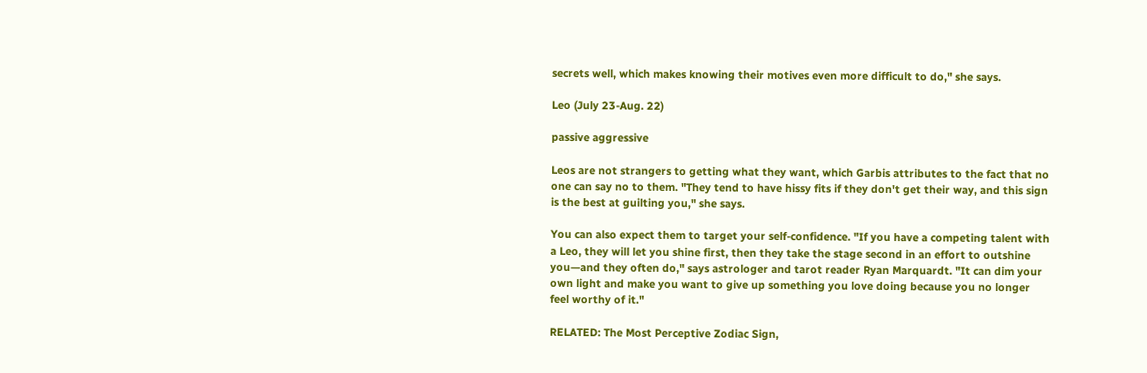secrets well, which makes knowing their motives even more difficult to do," she says.

Leo (July 23-Aug. 22)

passive aggressive

Leos are not strangers to getting what they want, which Garbis attributes to the fact that no one can say no to them. "They tend to have hissy fits if they don't get their way, and this sign is the best at guilting you," she says.

You can also expect them to target your self-confidence. "If you have a competing talent with a Leo, they will let you shine first, then they take the stage second in an effort to outshine you—and they often do," says astrologer and tarot reader Ryan Marquardt. "It can dim your own light and make you want to give up something you love doing because you no longer feel worthy of it."

RELATED: The Most Perceptive Zodiac Sign,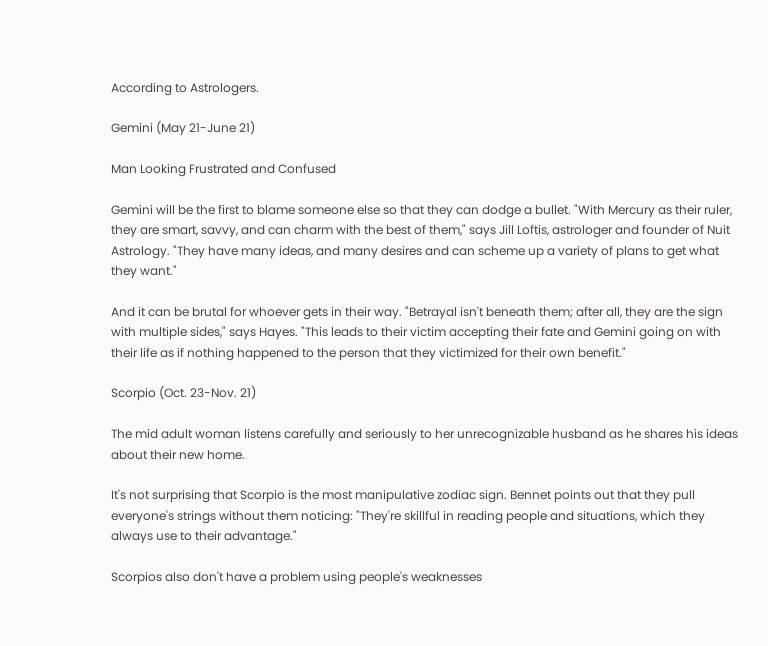According to Astrologers.

Gemini (May 21-June 21)

Man Looking Frustrated and Confused

Gemini will be the first to blame someone else so that they can dodge a bullet. "With Mercury as their ruler, they are smart, savvy, and can charm with the best of them," says Jill Loftis, astrologer and founder of Nuit Astrology. "They have many ideas, and many desires and can scheme up a variety of plans to get what they want."

And it can be brutal for whoever gets in their way. "Betrayal isn't beneath them; after all, they are the sign with multiple sides," says Hayes. "This leads to their victim accepting their fate and Gemini going on with their life as if nothing happened to the person that they victimized for their own benefit."

Scorpio (Oct. 23-Nov. 21)

The mid adult woman listens carefully and seriously to her unrecognizable husband as he shares his ideas about their new home.

It's not surprising that Scorpio is the most manipulative zodiac sign. Bennet points out that they pull everyone's strings without them noticing: "They're skillful in reading people and situations, which they always use to their advantage."

Scorpios also don't have a problem using people's weaknesses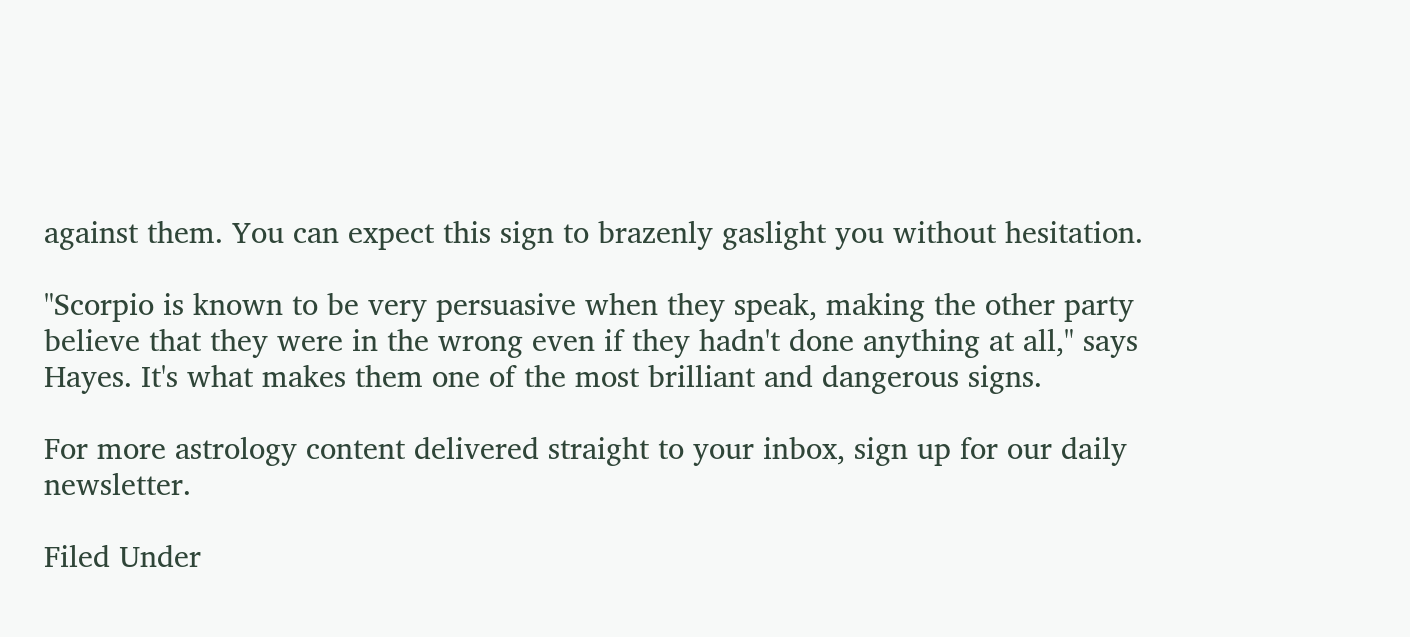against them. You can expect this sign to brazenly gaslight you without hesitation.

"Scorpio is known to be very persuasive when they speak, making the other party believe that they were in the wrong even if they hadn't done anything at all," says Hayes. It's what makes them one of the most brilliant and dangerous signs.

For more astrology content delivered straight to your inbox, sign up for our daily newsletter.

Filed Under